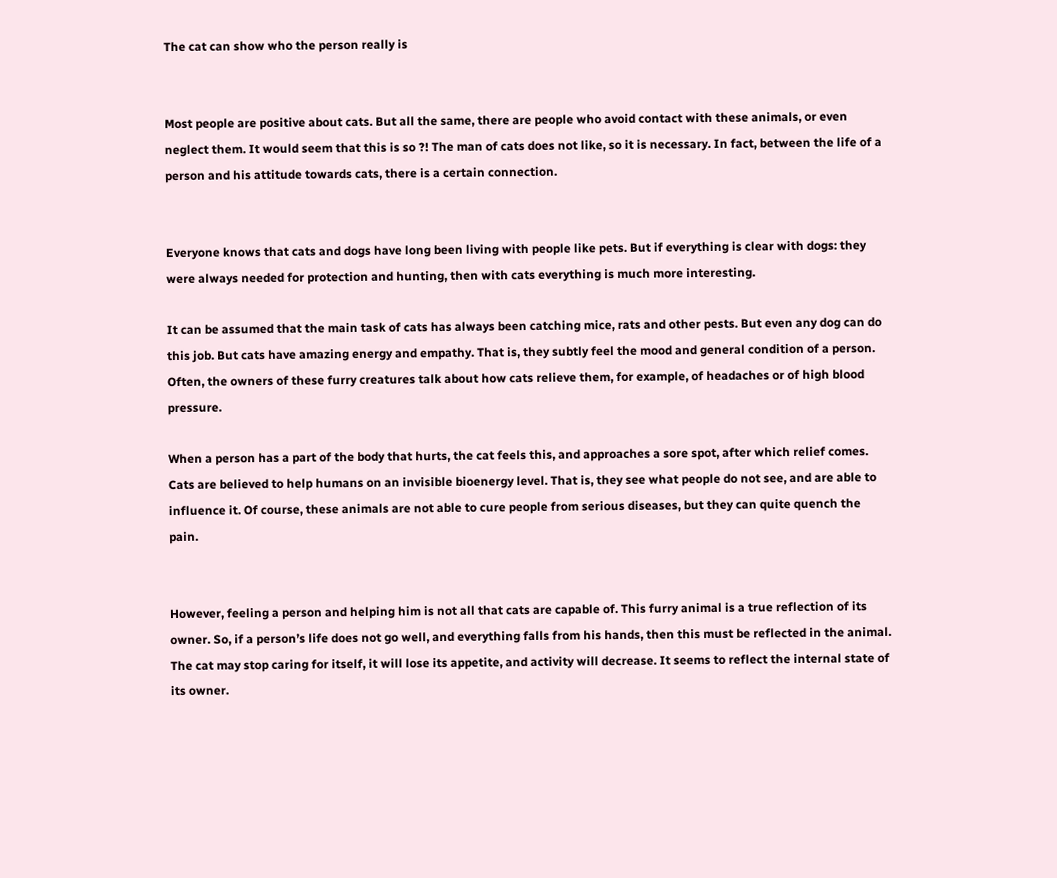The cat can show who the person really is


Most people are positive about cats. But all the same, there are people who avoid contact with these animals, or even neglect them. It would seem that this is so ?! The man of cats does not like, so it is necessary. In fact, between the life of a person and his attitude towards cats, there is a certain connection.


Everyone knows that cats and dogs have long been living with people like pets. But if everything is clear with dogs: they were always needed for protection and hunting, then with cats everything is much more interesting.

It can be assumed that the main task of cats has always been catching mice, rats and other pests. But even any dog can do this job. But cats have amazing energy and empathy. That is, they subtly feel the mood and general condition of a person. Often, the owners of these furry creatures talk about how cats relieve them, for example, of headaches or of high blood pressure.

When a person has a part of the body that hurts, the cat feels this, and approaches a sore spot, after which relief comes. Cats are believed to help humans on an invisible bioenergy level. That is, they see what people do not see, and are able to influence it. Of course, these animals are not able to cure people from serious diseases, but they can quite quench the pain.


However, feeling a person and helping him is not all that cats are capable of. This furry animal is a true reflection of its owner. So, if a person’s life does not go well, and everything falls from his hands, then this must be reflected in the animal. The cat may stop caring for itself, it will lose its appetite, and activity will decrease. It seems to reflect the internal state of its owner.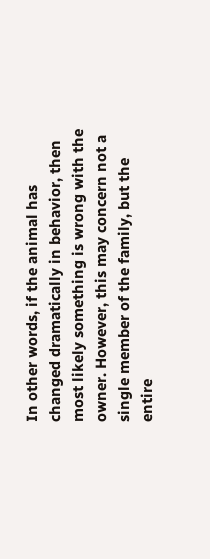In other words, if the animal has changed dramatically in behavior, then most likely something is wrong with the owner. However, this may concern not a single member of the family, but the entire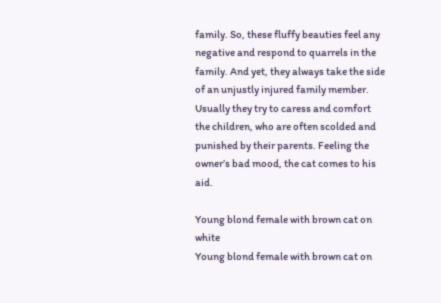family. So, these fluffy beauties feel any negative and respond to quarrels in the family. And yet, they always take the side of an unjustly injured family member. Usually they try to caress and comfort the children, who are often scolded and punished by their parents. Feeling the owner’s bad mood, the cat comes to his aid.

Young blond female with brown cat on white
Young blond female with brown cat on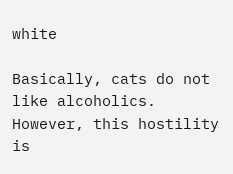white

Basically, cats do not like alcoholics. However, this hostility is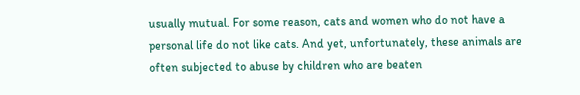usually mutual. For some reason, cats and women who do not have a personal life do not like cats. And yet, unfortunately, these animals are often subjected to abuse by children who are beaten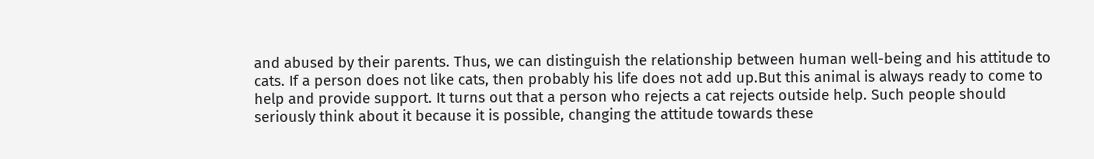and abused by their parents. Thus, we can distinguish the relationship between human well-being and his attitude to cats. If a person does not like cats, then probably his life does not add up.But this animal is always ready to come to help and provide support. It turns out that a person who rejects a cat rejects outside help. Such people should seriously think about it because it is possible, changing the attitude towards these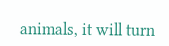animals, it will turn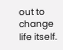out to change life itself.